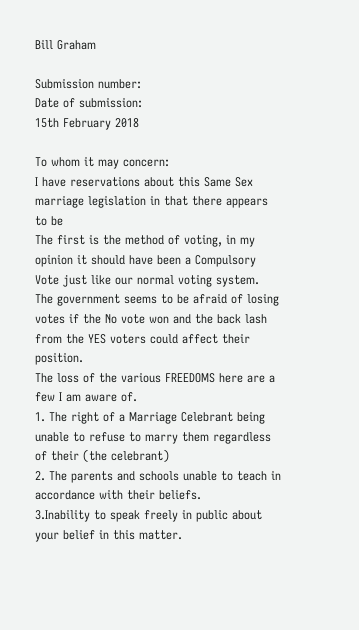Bill Graham

Submission number:
Date of submission:
15th February 2018

To whom it may concern:
I have reservations about this Same Sex marriage legislation in that there appears to be
The first is the method of voting, in my opinion it should have been a Compulsory
Vote just like our normal voting system.
The government seems to be afraid of losing votes if the No vote won and the back lash
from the YES voters could affect their position.
The loss of the various FREEDOMS here are a few I am aware of.
1. The right of a Marriage Celebrant being unable to refuse to marry them regardless of their (the celebrant)
2. The parents and schools unable to teach in accordance with their beliefs.
3.Inability to speak freely in public about your belief in this matter.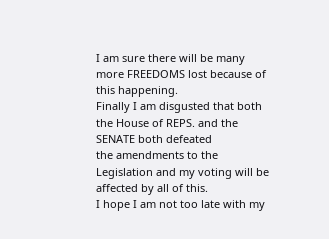I am sure there will be many more FREEDOMS lost because of this happening.
Finally I am disgusted that both the House of REPS. and the SENATE both defeated
the amendments to the Legislation and my voting will be affected by all of this.
I hope I am not too late with my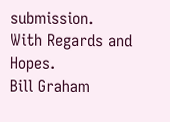submission.
With Regards and Hopes.
Bill Graham